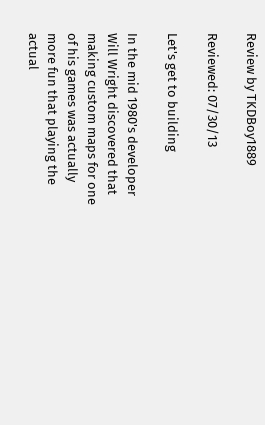Review by TKDBoy1889

Reviewed: 07/30/13

Let's get to building

In the mid 1980's developer Will Wright discovered that making custom maps for one of his games was actually more fun that playing the actual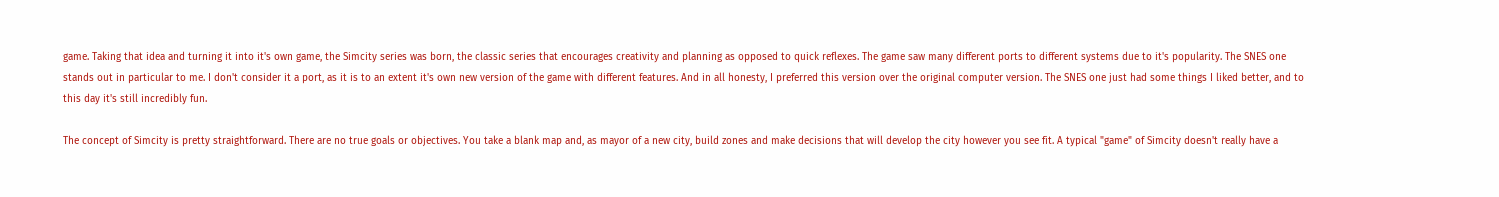game. Taking that idea and turning it into it's own game, the Simcity series was born, the classic series that encourages creativity and planning as opposed to quick reflexes. The game saw many different ports to different systems due to it's popularity. The SNES one stands out in particular to me. I don't consider it a port, as it is to an extent it's own new version of the game with different features. And in all honesty, I preferred this version over the original computer version. The SNES one just had some things I liked better, and to this day it's still incredibly fun.

The concept of Simcity is pretty straightforward. There are no true goals or objectives. You take a blank map and, as mayor of a new city, build zones and make decisions that will develop the city however you see fit. A typical "game" of Simcity doesn't really have a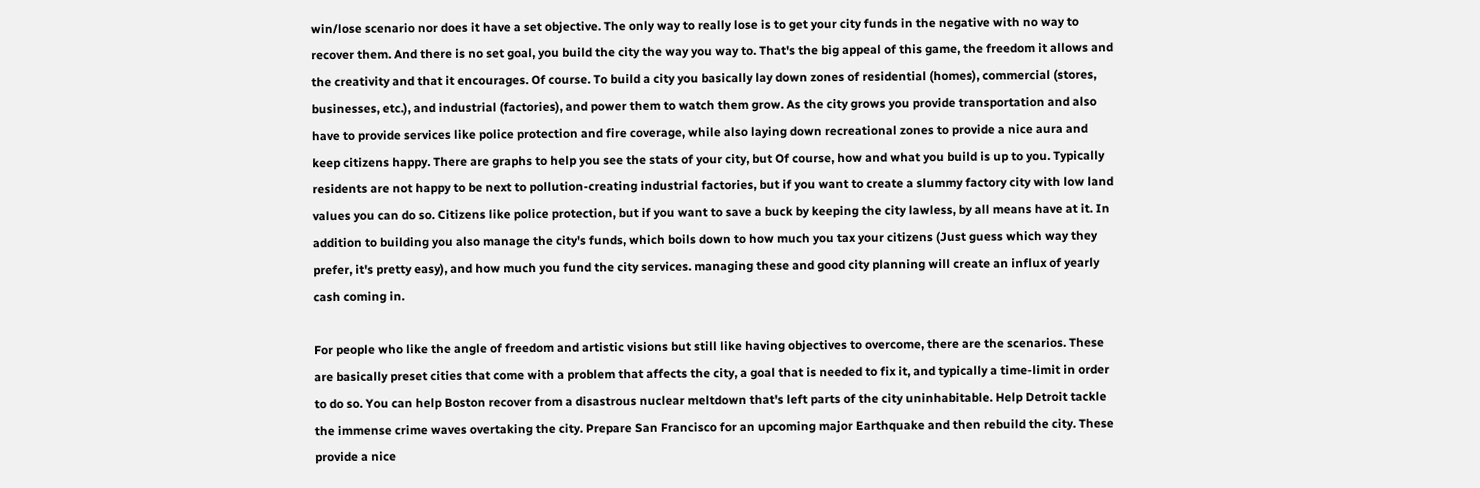win/lose scenario nor does it have a set objective. The only way to really lose is to get your city funds in the negative with no way to recover them. And there is no set goal, you build the city the way you way to. That's the big appeal of this game, the freedom it allows and the creativity and that it encourages. Of course. To build a city you basically lay down zones of residential (homes), commercial (stores, businesses, etc.), and industrial (factories), and power them to watch them grow. As the city grows you provide transportation and also have to provide services like police protection and fire coverage, while also laying down recreational zones to provide a nice aura and keep citizens happy. There are graphs to help you see the stats of your city, but Of course, how and what you build is up to you. Typically residents are not happy to be next to pollution-creating industrial factories, but if you want to create a slummy factory city with low land values you can do so. Citizens like police protection, but if you want to save a buck by keeping the city lawless, by all means have at it. In addition to building you also manage the city's funds, which boils down to how much you tax your citizens (Just guess which way they prefer, it's pretty easy), and how much you fund the city services. managing these and good city planning will create an influx of yearly cash coming in.

For people who like the angle of freedom and artistic visions but still like having objectives to overcome, there are the scenarios. These are basically preset cities that come with a problem that affects the city, a goal that is needed to fix it, and typically a time-limit in order to do so. You can help Boston recover from a disastrous nuclear meltdown that's left parts of the city uninhabitable. Help Detroit tackle the immense crime waves overtaking the city. Prepare San Francisco for an upcoming major Earthquake and then rebuild the city. These provide a nice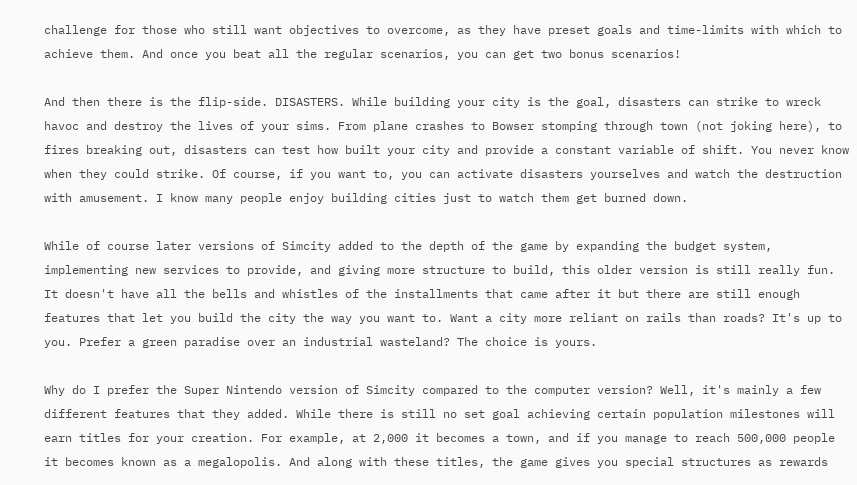challenge for those who still want objectives to overcome, as they have preset goals and time-limits with which to achieve them. And once you beat all the regular scenarios, you can get two bonus scenarios!

And then there is the flip-side. DISASTERS. While building your city is the goal, disasters can strike to wreck havoc and destroy the lives of your sims. From plane crashes to Bowser stomping through town (not joking here), to fires breaking out, disasters can test how built your city and provide a constant variable of shift. You never know when they could strike. Of course, if you want to, you can activate disasters yourselves and watch the destruction with amusement. I know many people enjoy building cities just to watch them get burned down.

While of course later versions of Simcity added to the depth of the game by expanding the budget system, implementing new services to provide, and giving more structure to build, this older version is still really fun. It doesn't have all the bells and whistles of the installments that came after it but there are still enough features that let you build the city the way you want to. Want a city more reliant on rails than roads? It's up to you. Prefer a green paradise over an industrial wasteland? The choice is yours.

Why do I prefer the Super Nintendo version of Simcity compared to the computer version? Well, it's mainly a few different features that they added. While there is still no set goal achieving certain population milestones will earn titles for your creation. For example, at 2,000 it becomes a town, and if you manage to reach 500,000 people it becomes known as a megalopolis. And along with these titles, the game gives you special structures as rewards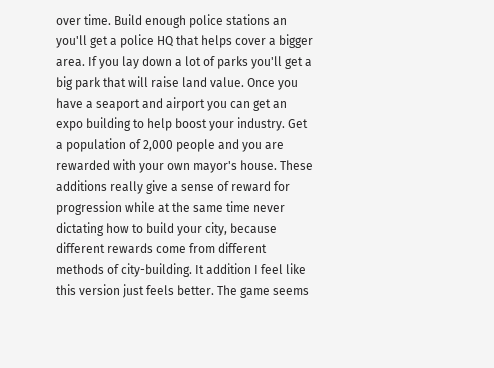over time. Build enough police stations an you'll get a police HQ that helps cover a bigger area. If you lay down a lot of parks you'll get a big park that will raise land value. Once you have a seaport and airport you can get an expo building to help boost your industry. Get a population of 2,000 people and you are rewarded with your own mayor's house. These additions really give a sense of reward for progression while at the same time never dictating how to build your city, because different rewards come from different methods of city-building. It addition I feel like this version just feels better. The game seems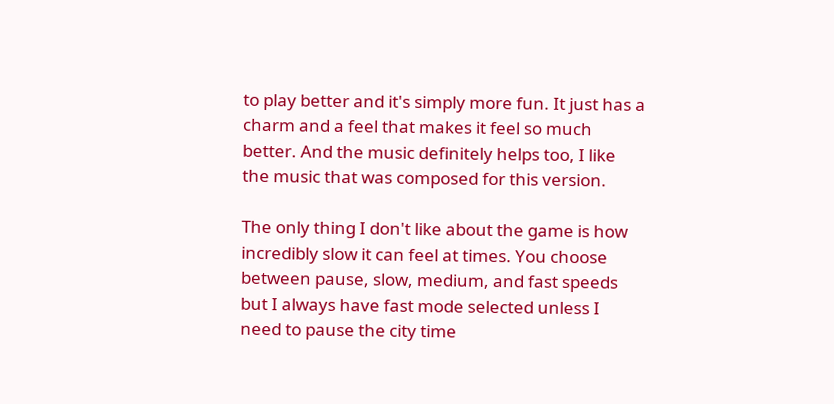to play better and it's simply more fun. It just has a charm and a feel that makes it feel so much better. And the music definitely helps too, I like the music that was composed for this version.

The only thing I don't like about the game is how incredibly slow it can feel at times. You choose between pause, slow, medium, and fast speeds but I always have fast mode selected unless I need to pause the city time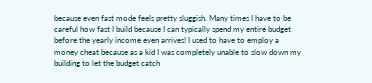because even fast mode feels pretty sluggish. Many times I have to be careful how fast I build because I can typically spend my entire budget before the yearly income even arrives! I used to have to employ a money cheat because as a kid I was completely unable to slow down my building to let the budget catch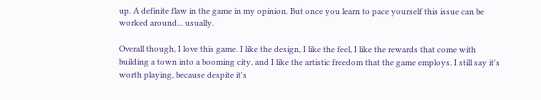up. A definite flaw in the game in my opinion. But once you learn to pace yourself this issue can be worked around... usually.

Overall though, I love this game. I like the design, I like the feel, I like the rewards that come with building a town into a booming city, and I like the artistic freedom that the game employs. I still say it's worth playing, because despite it's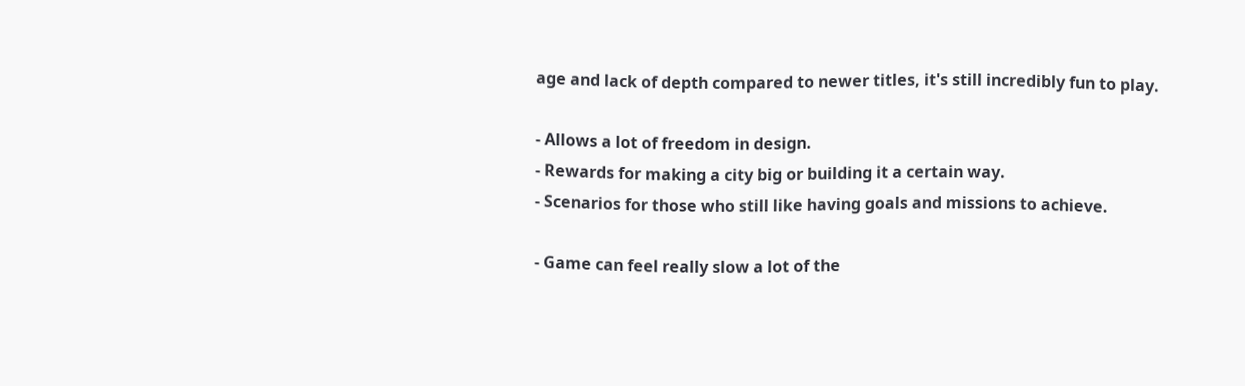age and lack of depth compared to newer titles, it's still incredibly fun to play.

- Allows a lot of freedom in design.
- Rewards for making a city big or building it a certain way.
- Scenarios for those who still like having goals and missions to achieve.

- Game can feel really slow a lot of the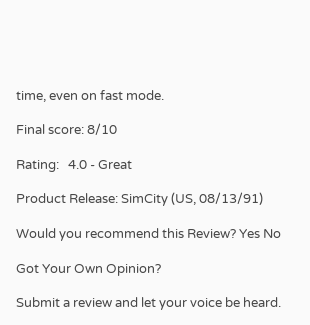time, even on fast mode.

Final score: 8/10

Rating:   4.0 - Great

Product Release: SimCity (US, 08/13/91)

Would you recommend this Review? Yes No

Got Your Own Opinion?

Submit a review and let your voice be heard.